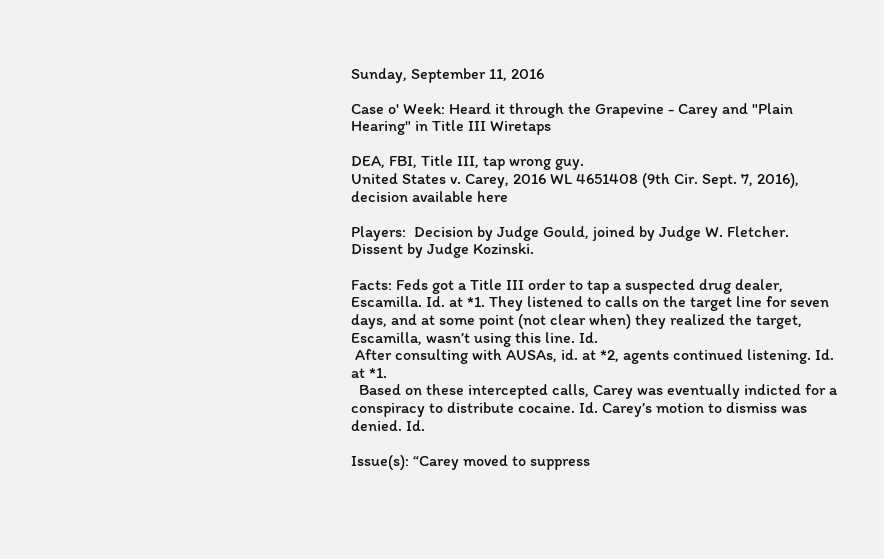Sunday, September 11, 2016

Case o' Week: Heard it through the Grapevine - Carey and "Plain Hearing" in Title III Wiretaps

DEA, FBI, Title III, tap wrong guy.
United States v. Carey, 2016 WL 4651408 (9th Cir. Sept. 7, 2016), decision available here

Players:  Decision by Judge Gould, joined by Judge W. Fletcher. Dissent by Judge Kozinski.

Facts: Feds got a Title III order to tap a suspected drug dealer, Escamilla. Id. at *1. They listened to calls on the target line for seven days, and at some point (not clear when) they realized the target, Escamilla, wasn’t using this line. Id.
 After consulting with AUSAs, id. at *2, agents continued listening. Id. at *1.
  Based on these intercepted calls, Carey was eventually indicted for a conspiracy to distribute cocaine. Id. Carey’s motion to dismiss was denied. Id.

Issue(s): “Carey moved to suppress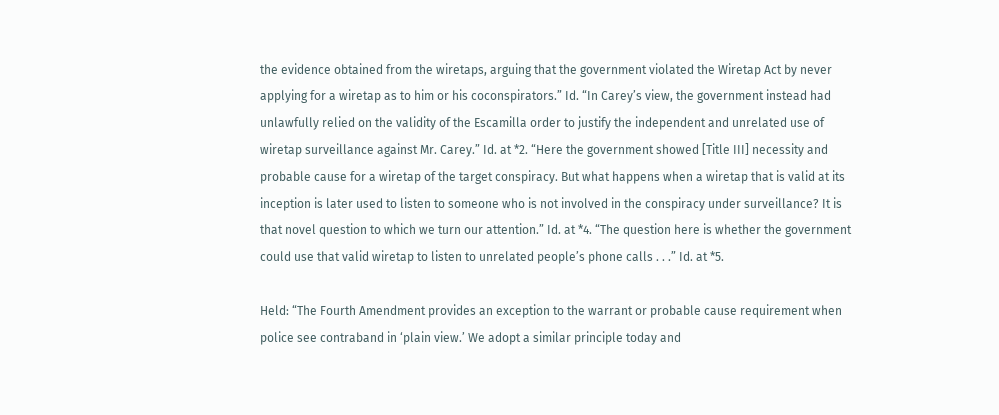the evidence obtained from the wiretaps, arguing that the government violated the Wiretap Act by never applying for a wiretap as to him or his coconspirators.” Id. “In Carey’s view, the government instead had unlawfully relied on the validity of the Escamilla order to justify the independent and unrelated use of wiretap surveillance against Mr. Carey.” Id. at *2. “Here the government showed [Title III] necessity and probable cause for a wiretap of the target conspiracy. But what happens when a wiretap that is valid at its inception is later used to listen to someone who is not involved in the conspiracy under surveillance? It is that novel question to which we turn our attention.” Id. at *4. “The question here is whether the government could use that valid wiretap to listen to unrelated people’s phone calls . . .” Id. at *5.

Held: “The Fourth Amendment provides an exception to the warrant or probable cause requirement when police see contraband in ‘plain view.’ We adopt a similar principle today and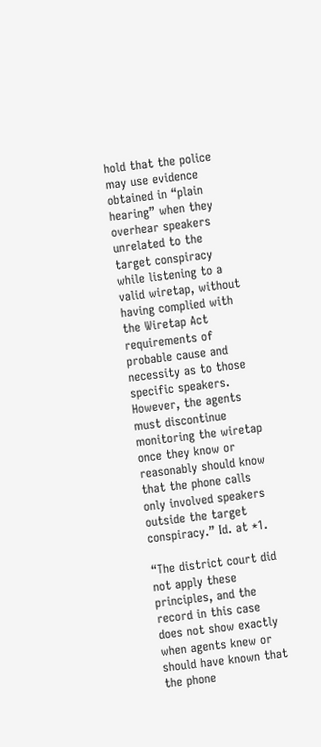hold that the police may use evidence obtained in “plain hearing” when they overhear speakers unrelated to the target conspiracy while listening to a valid wiretap, without having complied with the Wiretap Act requirements of probable cause and necessity as to those specific speakers. However, the agents must discontinue monitoring the wiretap once they know or reasonably should know that the phone calls only involved speakers outside the target conspiracy.” Id. at *1.

“The district court did not apply these principles, and the record in this case does not show exactly when agents knew or should have known that the phone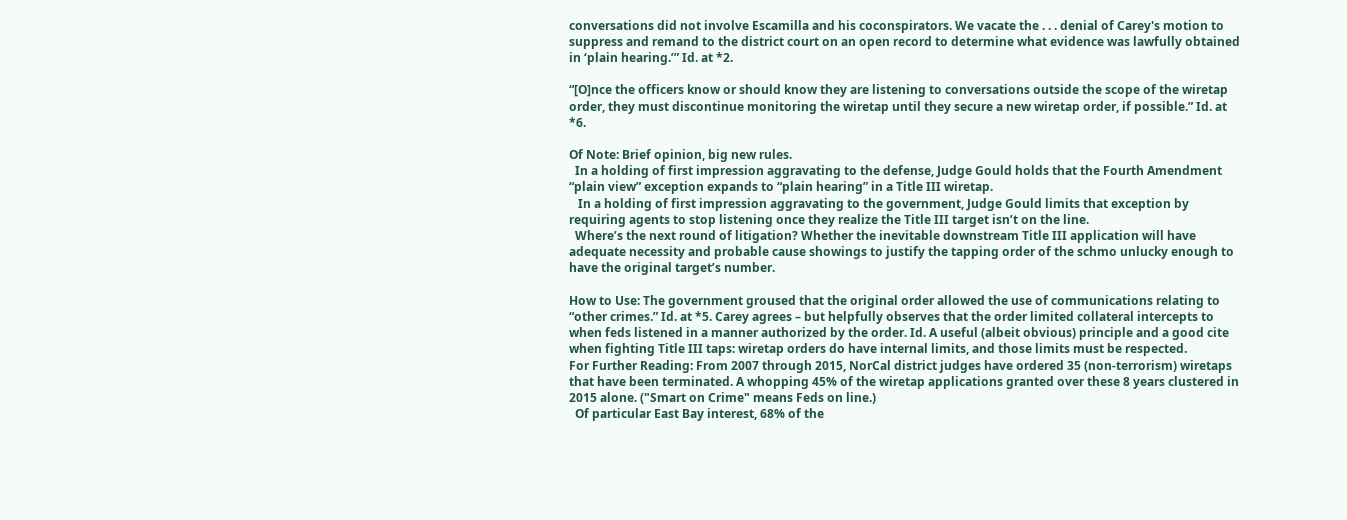conversations did not involve Escamilla and his coconspirators. We vacate the . . . denial of Carey's motion to suppress and remand to the district court on an open record to determine what evidence was lawfully obtained in ‘plain hearing.’” Id. at *2.

“[O]nce the officers know or should know they are listening to conversations outside the scope of the wiretap order, they must discontinue monitoring the wiretap until they secure a new wiretap order, if possible.” Id. at *6.

Of Note: Brief opinion, big new rules.
  In a holding of first impression aggravating to the defense, Judge Gould holds that the Fourth Amendment “plain view” exception expands to “plain hearing” in a Title III wiretap.
   In a holding of first impression aggravating to the government, Judge Gould limits that exception by requiring agents to stop listening once they realize the Title III target isn’t on the line.
  Where’s the next round of litigation? Whether the inevitable downstream Title III application will have adequate necessity and probable cause showings to justify the tapping order of the schmo unlucky enough to have the original target’s number.

How to Use: The government groused that the original order allowed the use of communications relating to “other crimes.” Id. at *5. Carey agrees – but helpfully observes that the order limited collateral intercepts to when feds listened in a manner authorized by the order. Id. A useful (albeit obvious) principle and a good cite when fighting Title III taps: wiretap orders do have internal limits, and those limits must be respected.
For Further Reading: From 2007 through 2015, NorCal district judges have ordered 35 (non-terrorism) wiretaps that have been terminated. A whopping 45% of the wiretap applications granted over these 8 years clustered in 2015 alone. ("Smart on Crime" means Feds on line.)
  Of particular East Bay interest, 68% of the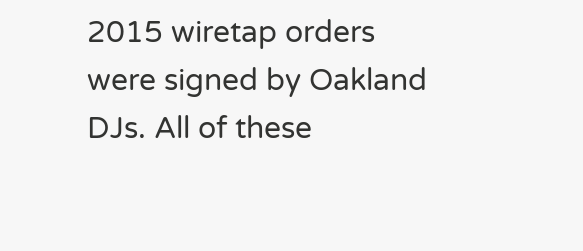2015 wiretap orders were signed by Oakland DJs. All of these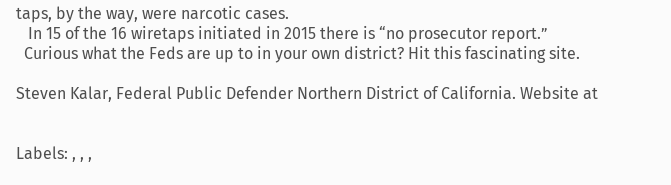taps, by the way, were narcotic cases.
   In 15 of the 16 wiretaps initiated in 2015 there is “no prosecutor report.”
  Curious what the Feds are up to in your own district? Hit this fascinating site.

Steven Kalar, Federal Public Defender Northern District of California. Website at


Labels: , , ,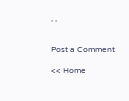, ,


Post a Comment

<< Home